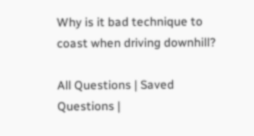Why is it bad technique to coast when driving downhill?

All Questions | Saved Questions |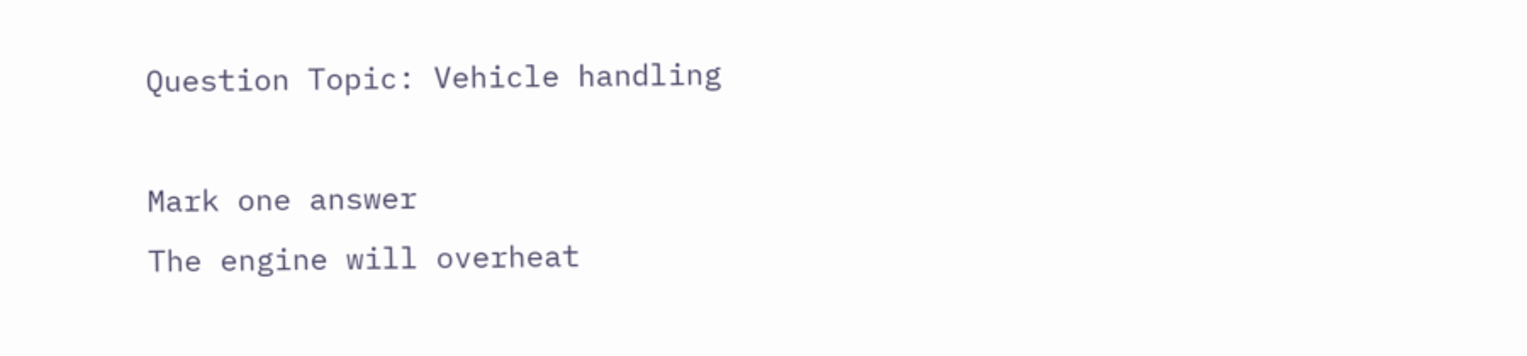Question Topic: Vehicle handling

Mark one answer
The engine will overheat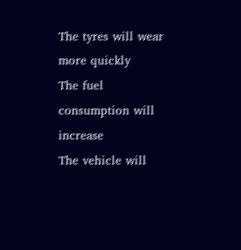The tyres will wear more quickly
The fuel consumption will increase
The vehicle will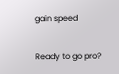gain speed

Ready to go pro?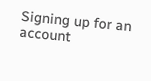Signing up for an account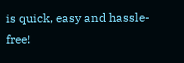is quick, easy and hassle-free!